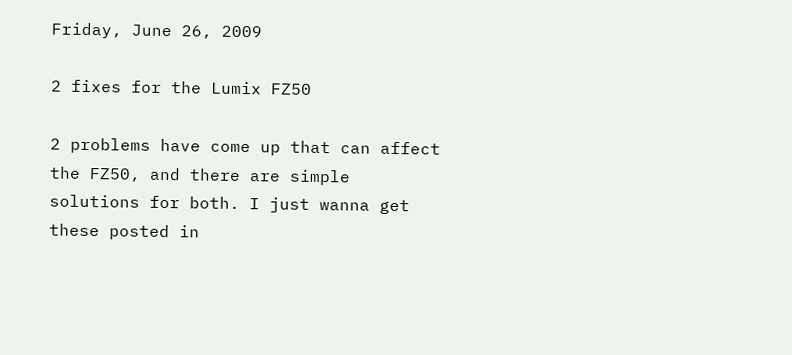Friday, June 26, 2009

2 fixes for the Lumix FZ50

2 problems have come up that can affect the FZ50, and there are simple solutions for both. I just wanna get these posted in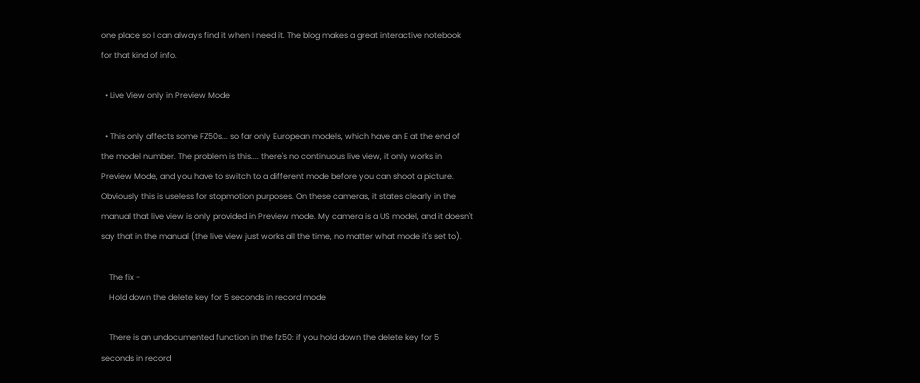one place so I can always find it when I need it. The blog makes a great interactive notebook for that kind of info.

  • Live View only in Preview Mode

  • This only affects some FZ50s... so far only European models, which have an E at the end of the model number. The problem is this.... there's no continuous live view, it only works in Preview Mode, and you have to switch to a different mode before you can shoot a picture. Obviously this is useless for stopmotion purposes. On these cameras, it states clearly in the manual that live view is only provided in Preview mode. My camera is a US model, and it doesn't say that in the manual (the live view just works all the time, no matter what mode it's set to).

    The fix -
    Hold down the delete key for 5 seconds in record mode

    There is an undocumented function in the fz50: if you hold down the delete key for 5 seconds in record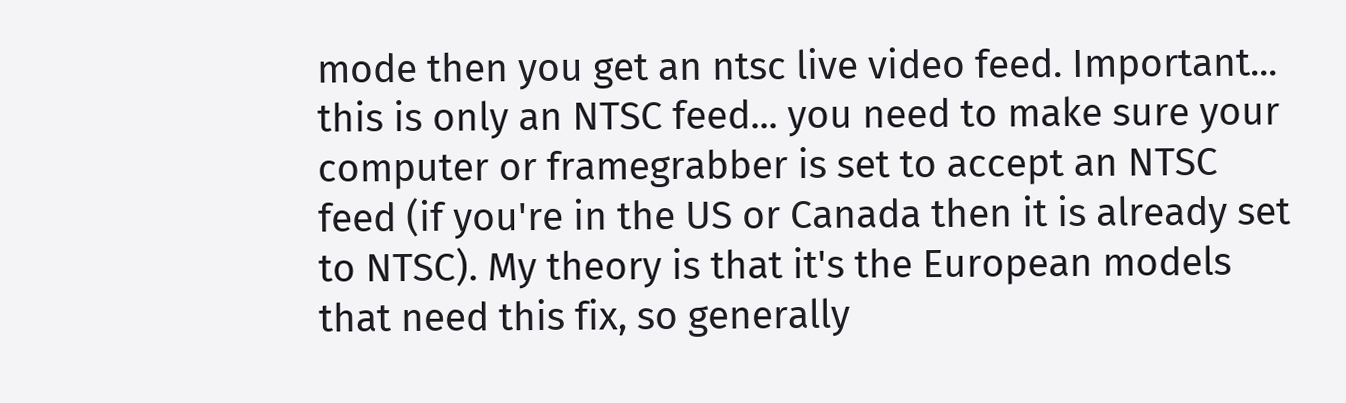mode then you get an ntsc live video feed. Important... this is only an NTSC feed... you need to make sure your computer or framegrabber is set to accept an NTSC feed (if you're in the US or Canada then it is already set to NTSC). My theory is that it's the European models that need this fix, so generally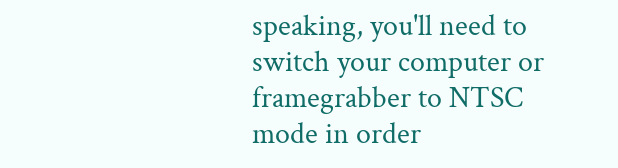speaking, you'll need to switch your computer or framegrabber to NTSC mode in order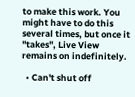to make this work. You might have to do this several times, but once it "takes", Live View remains on indefinitely.

  • Can't shut off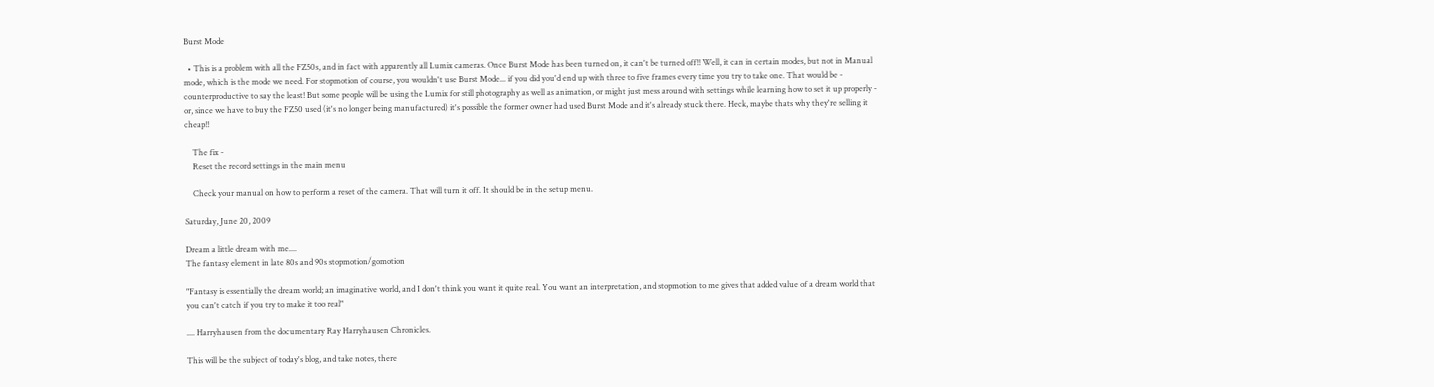Burst Mode

  • This is a problem with all the FZ50s, and in fact with apparently all Lumix cameras. Once Burst Mode has been turned on, it can't be turned off!! Well, it can in certain modes, but not in Manual mode, which is the mode we need. For stopmotion of course, you wouldn't use Burst Mode... if you did you'd end up with three to five frames every time you try to take one. That would be - counterproductive to say the least! But some people will be using the Lumix for still photography as well as animation, or might just mess around with settings while learning how to set it up properly - or, since we have to buy the FZ50 used (it's no longer being manufactured) it's possible the former owner had used Burst Mode and it's already stuck there. Heck, maybe thats why they're selling it cheap!!

    The fix -
    Reset the record settings in the main menu

    Check your manual on how to perform a reset of the camera. That will turn it off. It should be in the setup menu.

Saturday, June 20, 2009

Dream a little dream with me....
The fantasy element in late 80s and 90s stopmotion/gomotion

"Fantasy is essentially the dream world; an imaginative world, and I don't think you want it quite real. You want an interpretation, and stopmotion to me gives that added value of a dream world that you can't catch if you try to make it too real"

.... Harryhausen from the documentary Ray Harryhausen Chronicles.

This will be the subject of today's blog, and take notes, there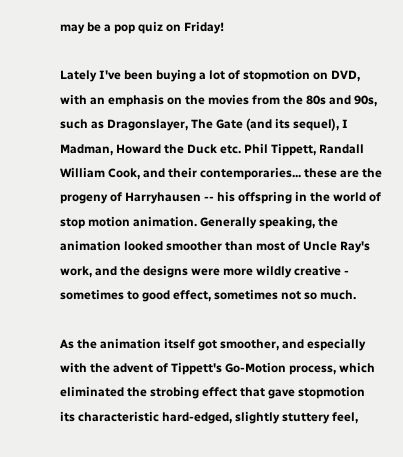may be a pop quiz on Friday!

Lately I've been buying a lot of stopmotion on DVD, with an emphasis on the movies from the 80s and 90s, such as Dragonslayer, The Gate (and its sequel), I Madman, Howard the Duck etc. Phil Tippett, Randall William Cook, and their contemporaries... these are the progeny of Harryhausen -- his offspring in the world of stop motion animation. Generally speaking, the animation looked smoother than most of Uncle Ray's work, and the designs were more wildly creative - sometimes to good effect, sometimes not so much.

As the animation itself got smoother, and especially with the advent of Tippett's Go-Motion process, which eliminated the strobing effect that gave stopmotion its characteristic hard-edged, slightly stuttery feel,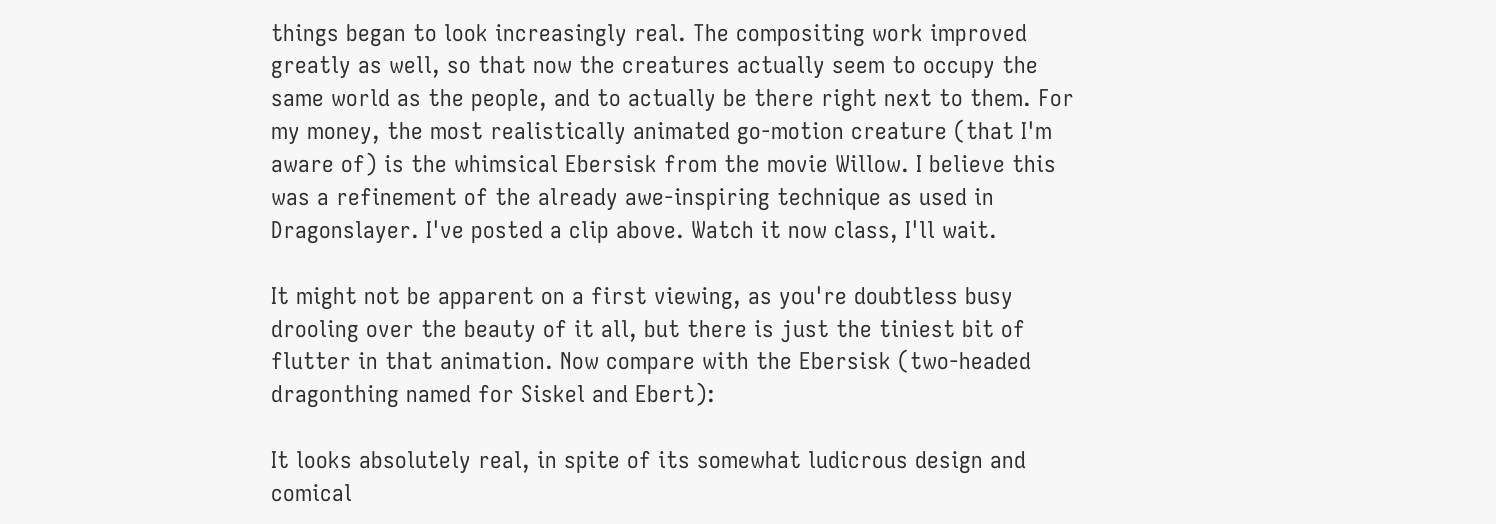things began to look increasingly real. The compositing work improved greatly as well, so that now the creatures actually seem to occupy the same world as the people, and to actually be there right next to them. For my money, the most realistically animated go-motion creature (that I'm aware of) is the whimsical Ebersisk from the movie Willow. I believe this was a refinement of the already awe-inspiring technique as used in Dragonslayer. I've posted a clip above. Watch it now class, I'll wait.

It might not be apparent on a first viewing, as you're doubtless busy drooling over the beauty of it all, but there is just the tiniest bit of flutter in that animation. Now compare with the Ebersisk (two-headed dragonthing named for Siskel and Ebert):

It looks absolutely real, in spite of its somewhat ludicrous design and comical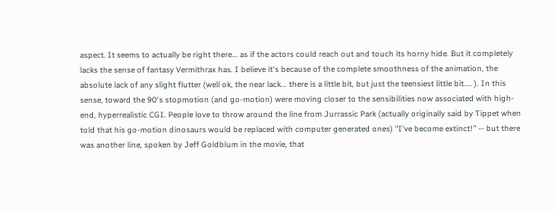aspect. It seems to actually be right there... as if the actors could reach out and touch its horny hide. But it completely lacks the sense of fantasy Vermithrax has. I believe it's because of the complete smoothness of the animation, the absolute lack of any slight flutter (well ok, the near lack... there is a little bit, but just the teensiest little bit.... ). In this sense, toward the 90's stopmotion (and go-motion) were moving closer to the sensibilities now associated with high-end, hyperrealistic CGI. People love to throw around the line from Jurrassic Park (actually originally said by Tippet when told that his go-motion dinosaurs would be replaced with computer generated ones) "I've become extinct!" -- but there was another line, spoken by Jeff Goldblum in the movie, that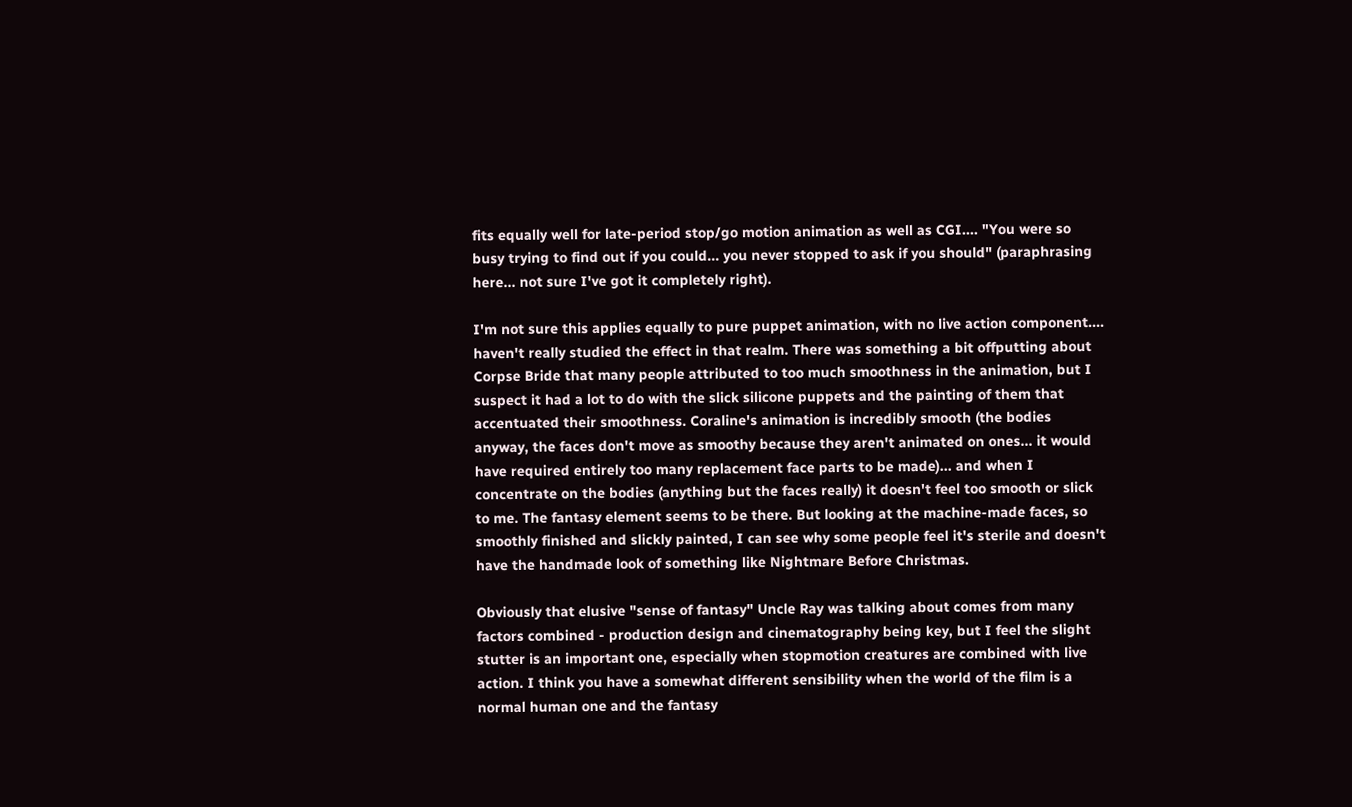fits equally well for late-period stop/go motion animation as well as CGI.... "You were so busy trying to find out if you could... you never stopped to ask if you should" (paraphrasing here... not sure I've got it completely right).

I'm not sure this applies equally to pure puppet animation, with no live action component.... haven't really studied the effect in that realm. There was something a bit offputting about Corpse Bride that many people attributed to too much smoothness in the animation, but I suspect it had a lot to do with the slick silicone puppets and the painting of them that accentuated their smoothness. Coraline's animation is incredibly smooth (the bodies anyway, the faces don't move as smoothy because they aren't animated on ones... it would have required entirely too many replacement face parts to be made)... and when I concentrate on the bodies (anything but the faces really) it doesn't feel too smooth or slick to me. The fantasy element seems to be there. But looking at the machine-made faces, so smoothly finished and slickly painted, I can see why some people feel it's sterile and doesn't have the handmade look of something like Nightmare Before Christmas.

Obviously that elusive "sense of fantasy" Uncle Ray was talking about comes from many factors combined - production design and cinematography being key, but I feel the slight stutter is an important one, especially when stopmotion creatures are combined with live action. I think you have a somewhat different sensibility when the world of the film is a normal human one and the fantasy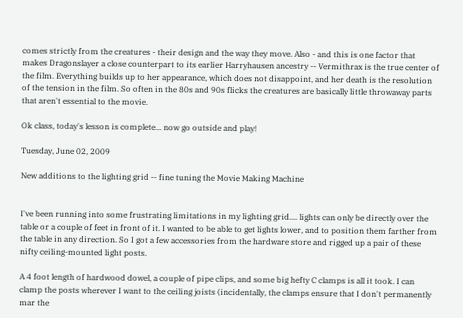comes strictly from the creatures - their design and the way they move. Also - and this is one factor that makes Dragonslayer a close counterpart to its earlier Harryhausen ancestry -- Vermithrax is the true center of the film. Everything builds up to her appearance, which does not disappoint, and her death is the resolution of the tension in the film. So often in the 80s and 90s flicks the creatures are basically little throwaway parts that aren't essential to the movie.

Ok class, today's lesson is complete... now go outside and play!

Tuesday, June 02, 2009

New additions to the lighting grid -- fine tuning the Movie Making Machine


I've been running into some frustrating limitations in my lighting grid.... lights can only be directly over the table or a couple of feet in front of it. I wanted to be able to get lights lower, and to position them farther from the table in any direction. So I got a few accessories from the hardware store and rigged up a pair of these nifty ceiling-mounted light posts.

A 4 foot length of hardwood dowel, a couple of pipe clips, and some big hefty C clamps is all it took. I can clamp the posts wherever I want to the ceiling joists (incidentally, the clamps ensure that I don't permanently mar the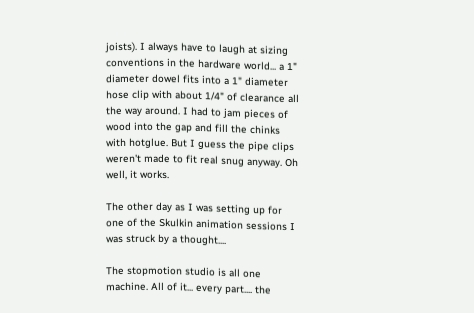joists). I always have to laugh at sizing conventions in the hardware world... a 1" diameter dowel fits into a 1" diameter hose clip with about 1/4" of clearance all the way around. I had to jam pieces of wood into the gap and fill the chinks with hotglue. But I guess the pipe clips weren't made to fit real snug anyway. Oh well, it works.

The other day as I was setting up for one of the Skulkin animation sessions I was struck by a thought....

The stopmotion studio is all one machine. All of it... every part.... the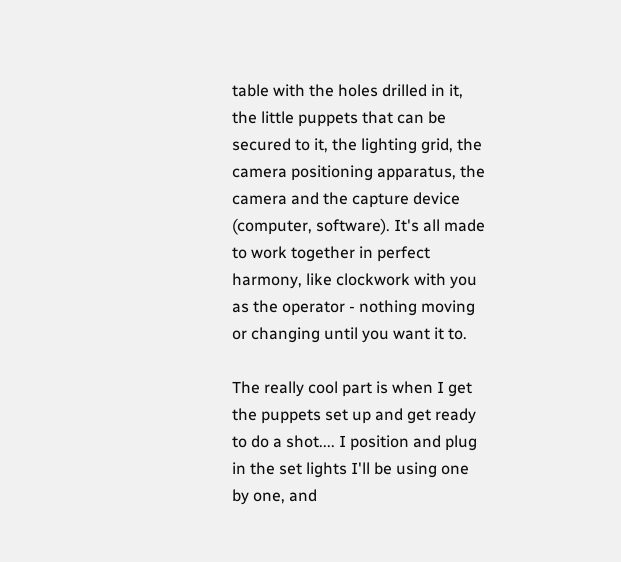table with the holes drilled in it, the little puppets that can be secured to it, the lighting grid, the camera positioning apparatus, the camera and the capture device (computer, software). It's all made to work together in perfect harmony, like clockwork with you as the operator - nothing moving or changing until you want it to.

The really cool part is when I get the puppets set up and get ready to do a shot.... I position and plug in the set lights I'll be using one by one, and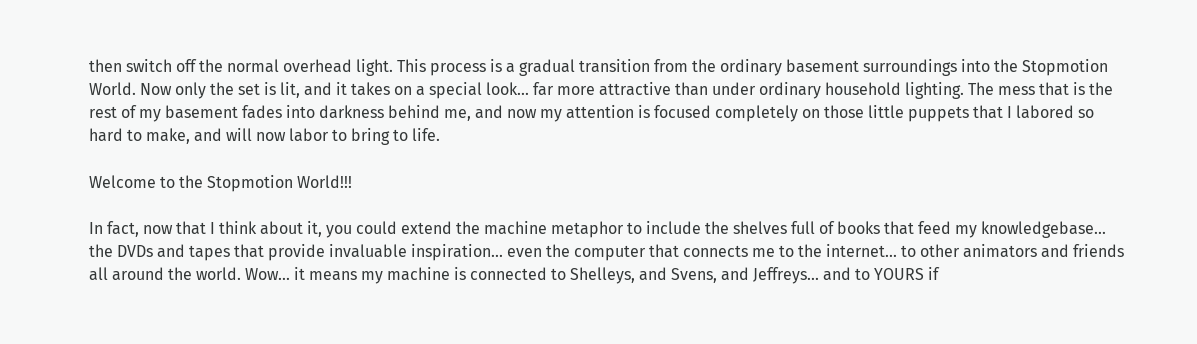then switch off the normal overhead light. This process is a gradual transition from the ordinary basement surroundings into the Stopmotion World. Now only the set is lit, and it takes on a special look... far more attractive than under ordinary household lighting. The mess that is the rest of my basement fades into darkness behind me, and now my attention is focused completely on those little puppets that I labored so hard to make, and will now labor to bring to life.

Welcome to the Stopmotion World!!!

In fact, now that I think about it, you could extend the machine metaphor to include the shelves full of books that feed my knowledgebase... the DVDs and tapes that provide invaluable inspiration... even the computer that connects me to the internet... to other animators and friends all around the world. Wow... it means my machine is connected to Shelleys, and Svens, and Jeffreys... and to YOURS if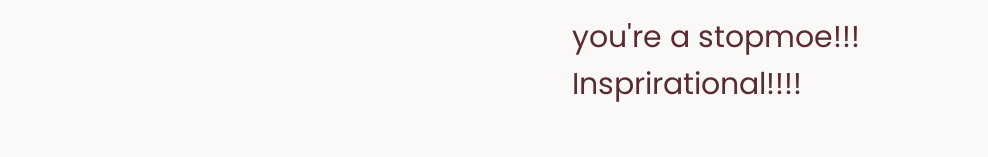you're a stopmoe!!! Insprirational!!!!